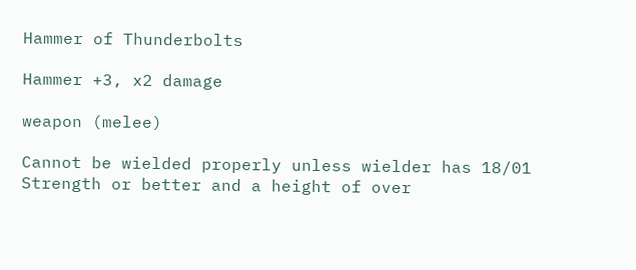Hammer of Thunderbolts

Hammer +3, x2 damage

weapon (melee)

Cannot be wielded properly unless wielder has 18/01 Strength or better and a height of over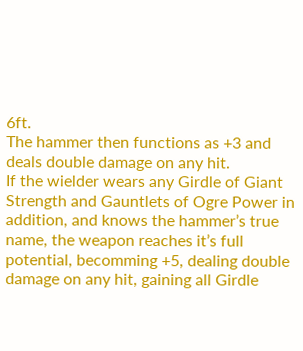6ft.
The hammer then functions as +3 and deals double damage on any hit.
If the wielder wears any Girdle of Giant Strength and Gauntlets of Ogre Power in addition, and knows the hammer’s true name, the weapon reaches it’s full potential, becomming +5, dealing double damage on any hit, gaining all Girdle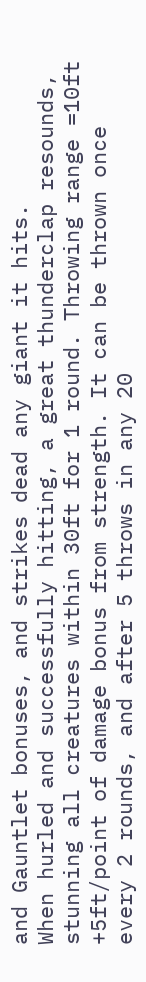and Gauntlet bonuses, and strikes dead any giant it hits.
When hurled and successfully hitting, a great thunderclap resounds, stunning all creatures within 30ft for 1 round. Throwing range =10ft +5ft/point of damage bonus from strength. It can be thrown once every 2 rounds, and after 5 throws in any 20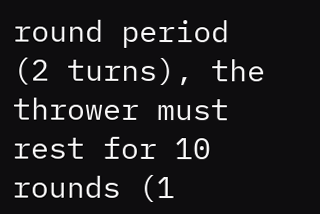round period (2 turns), the thrower must rest for 10 rounds (1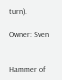turn).

Owner: Sven


Hammer of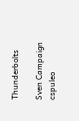Thunderbolts

Sven Campaign cspuleo